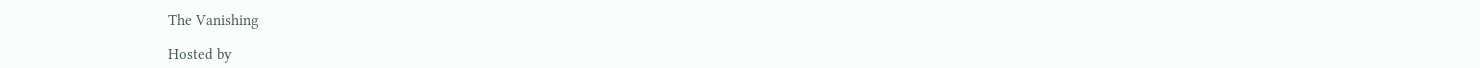The Vanishing

Hosted by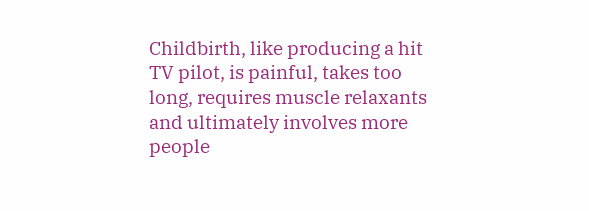Childbirth, like producing a hit TV pilot, is painful, takes too long, requires muscle relaxants and ultimately involves more people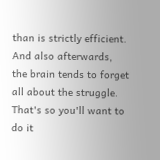than is strictly efficient. And also afterwards, the brain tends to forget all about the struggle. That's so you'll want to do it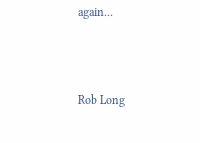again...



Rob Long